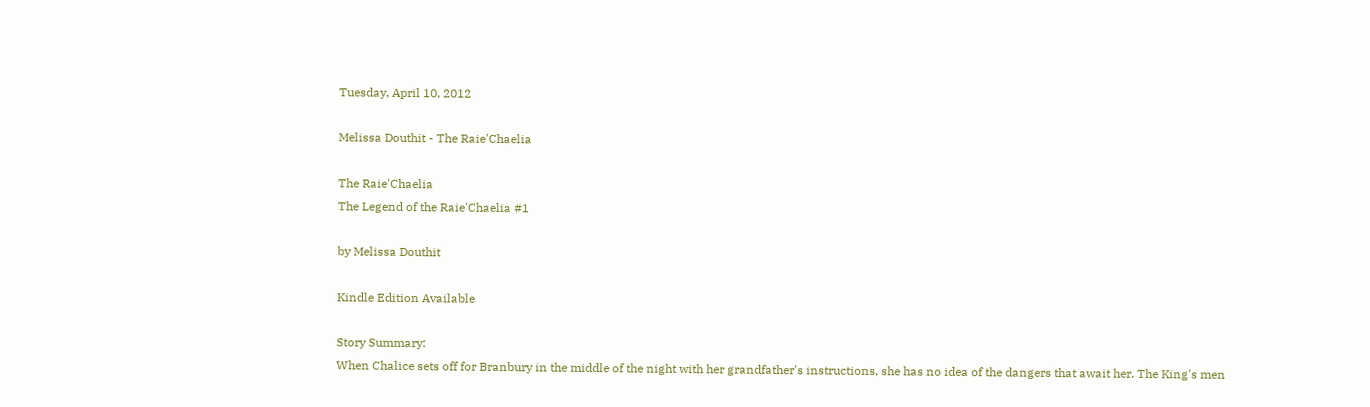Tuesday, April 10, 2012

Melissa Douthit - The Raie'Chaelia

The Raie'Chaelia
The Legend of the Raie'Chaelia #1

by Melissa Douthit

Kindle Edition Available

Story Summary:
When Chalice sets off for Branbury in the middle of the night with her grandfather's instructions, she has no idea of the dangers that await her. The King's men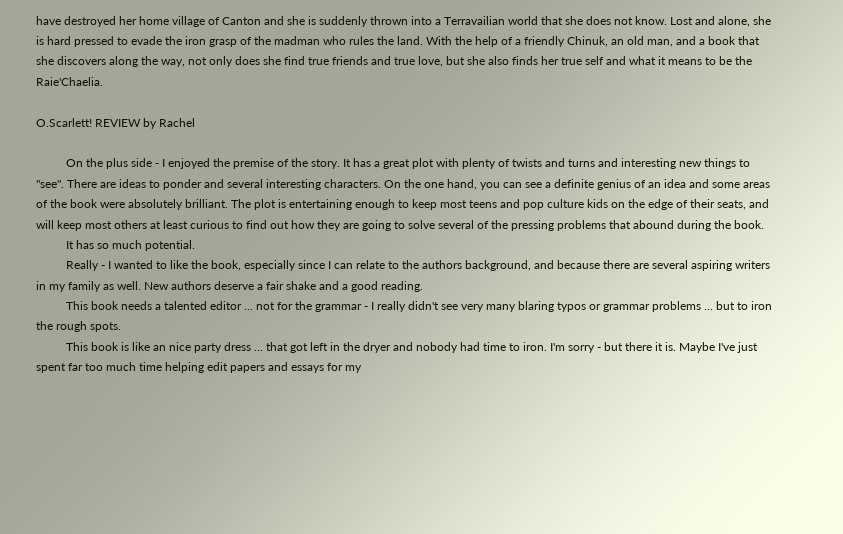have destroyed her home village of Canton and she is suddenly thrown into a Terravailian world that she does not know. Lost and alone, she is hard pressed to evade the iron grasp of the madman who rules the land. With the help of a friendly Chinuk, an old man, and a book that she discovers along the way, not only does she find true friends and true love, but she also finds her true self and what it means to be the Raie'Chaelia.

O.Scarlett! REVIEW by Rachel

          On the plus side - I enjoyed the premise of the story. It has a great plot with plenty of twists and turns and interesting new things to "see". There are ideas to ponder and several interesting characters. On the one hand, you can see a definite genius of an idea and some areas of the book were absolutely brilliant. The plot is entertaining enough to keep most teens and pop culture kids on the edge of their seats, and will keep most others at least curious to find out how they are going to solve several of the pressing problems that abound during the book.
          It has so much potential.
          Really - I wanted to like the book, especially since I can relate to the authors background, and because there are several aspiring writers in my family as well. New authors deserve a fair shake and a good reading.
          This book needs a talented editor ... not for the grammar - I really didn't see very many blaring typos or grammar problems ... but to iron the rough spots.
          This book is like an nice party dress ... that got left in the dryer and nobody had time to iron. I'm sorry - but there it is. Maybe I've just spent far too much time helping edit papers and essays for my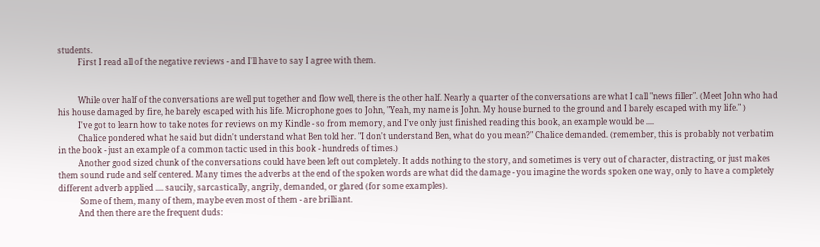students.
          First I read all of the negative reviews - and I'll have to say I agree with them.


          While over half of the conversations are well put together and flow well, there is the other half. Nearly a quarter of the conversations are what I call "news filler". (Meet John who had his house damaged by fire, he barely escaped with his life. Microphone goes to John, "Yeah, my name is John. My house burned to the ground and I barely escaped with my life." )
          I've got to learn how to take notes for reviews on my Kindle - so from memory, and I've only just finished reading this book, an example would be ....
          Chalice pondered what he said but didn't understand what Ben told her. "I don't understand Ben, what do you mean?" Chalice demanded. (remember, this is probably not verbatim in the book - just an example of a common tactic used in this book - hundreds of times.)
          Another good sized chunk of the conversations could have been left out completely. It adds nothing to the story, and sometimes is very out of character, distracting, or just makes them sound rude and self centered. Many times the adverbs at the end of the spoken words are what did the damage - you imagine the words spoken one way, only to have a completely different adverb applied .... saucily, sarcastically, angrily, demanded, or glared (for some examples).
           Some of them, many of them, maybe even most of them - are brilliant.
          And then there are the frequent duds: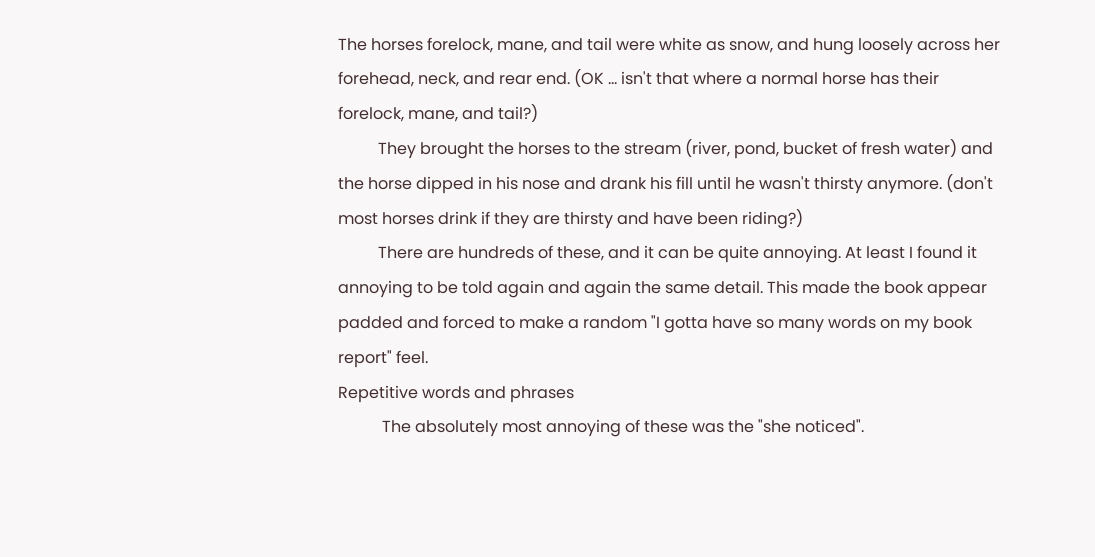The horses forelock, mane, and tail were white as snow, and hung loosely across her forehead, neck, and rear end. (OK ... isn't that where a normal horse has their forelock, mane, and tail?)
          They brought the horses to the stream (river, pond, bucket of fresh water) and the horse dipped in his nose and drank his fill until he wasn't thirsty anymore. (don't most horses drink if they are thirsty and have been riding?)
          There are hundreds of these, and it can be quite annoying. At least I found it annoying to be told again and again the same detail. This made the book appear padded and forced to make a random "I gotta have so many words on my book report" feel.
Repetitive words and phrases
           The absolutely most annoying of these was the "she noticed".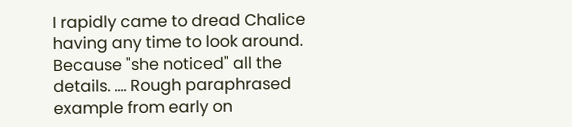I rapidly came to dread Chalice having any time to look around. Because "she noticed" all the details. .... Rough paraphrased example from early on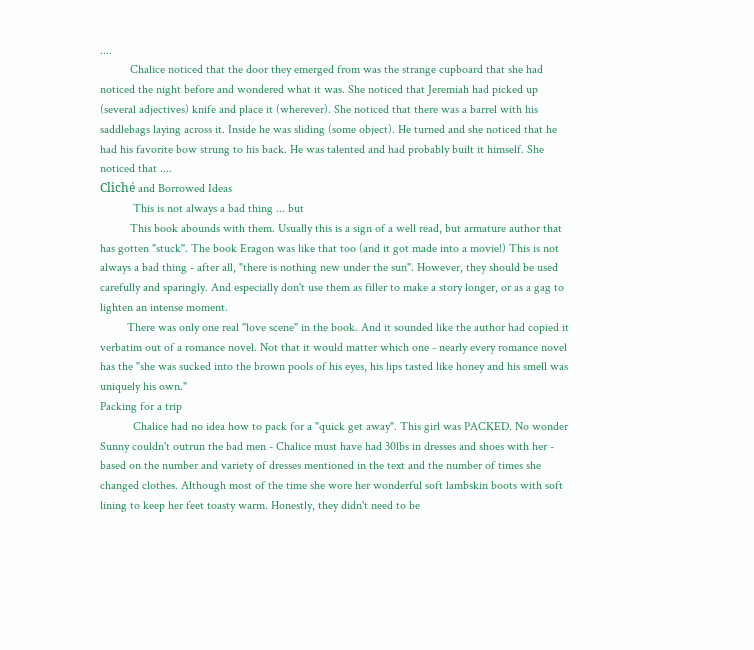....
          Chalice noticed that the door they emerged from was the strange cupboard that she had noticed the night before and wondered what it was. She noticed that Jeremiah had picked up (several adjectives) knife and place it (wherever). She noticed that there was a barrel with his saddlebags laying across it. Inside he was sliding (some object). He turned and she noticed that he had his favorite bow strung to his back. He was talented and had probably built it himself. She noticed that ....
Cliché and Borrowed Ideas
           This is not always a bad thing ... but
          This book abounds with them. Usually this is a sign of a well read, but armature author that has gotten "stuck". The book Eragon was like that too (and it got made into a movie!) This is not always a bad thing - after all, "there is nothing new under the sun". However, they should be used carefully and sparingly. And especially don't use them as filler to make a story longer, or as a gag to lighten an intense moment.
         There was only one real "love scene" in the book. And it sounded like the author had copied it verbatim out of a romance novel. Not that it would matter which one - nearly every romance novel has the "she was sucked into the brown pools of his eyes, his lips tasted like honey and his smell was uniquely his own."
Packing for a trip
           Chalice had no idea how to pack for a "quick get away". This girl was PACKED. No wonder Sunny couldn't outrun the bad men - Chalice must have had 30lbs in dresses and shoes with her - based on the number and variety of dresses mentioned in the text and the number of times she changed clothes. Although most of the time she wore her wonderful soft lambskin boots with soft lining to keep her feet toasty warm. Honestly, they didn't need to be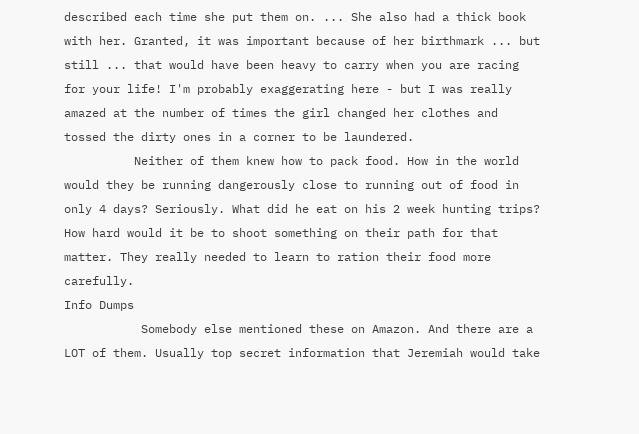described each time she put them on. ... She also had a thick book with her. Granted, it was important because of her birthmark ... but still ... that would have been heavy to carry when you are racing for your life! I'm probably exaggerating here - but I was really amazed at the number of times the girl changed her clothes and tossed the dirty ones in a corner to be laundered.
          Neither of them knew how to pack food. How in the world would they be running dangerously close to running out of food in only 4 days? Seriously. What did he eat on his 2 week hunting trips? How hard would it be to shoot something on their path for that matter. They really needed to learn to ration their food more carefully.
Info Dumps
           Somebody else mentioned these on Amazon. And there are a LOT of them. Usually top secret information that Jeremiah would take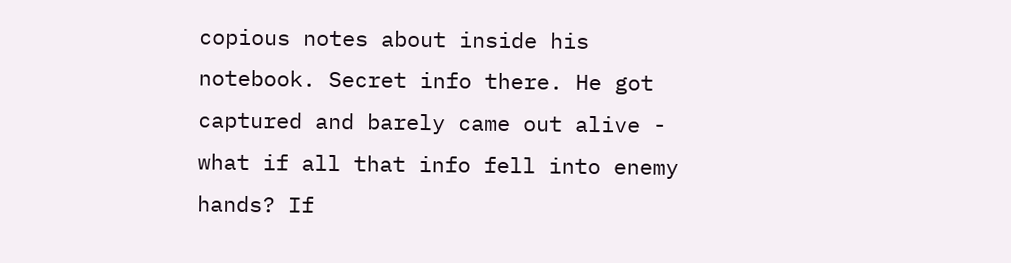copious notes about inside his notebook. Secret info there. He got captured and barely came out alive - what if all that info fell into enemy hands? If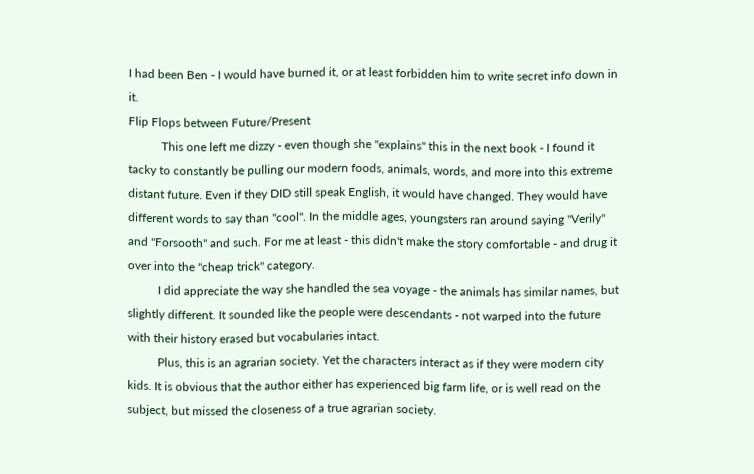I had been Ben - I would have burned it, or at least forbidden him to write secret info down in it.
Flip Flops between Future/Present
           This one left me dizzy - even though she "explains" this in the next book - I found it tacky to constantly be pulling our modern foods, animals, words, and more into this extreme distant future. Even if they DID still speak English, it would have changed. They would have different words to say than "cool". In the middle ages, youngsters ran around saying "Verily" and "Forsooth" and such. For me at least - this didn't make the story comfortable - and drug it over into the "cheap trick" category.
          I did appreciate the way she handled the sea voyage - the animals has similar names, but slightly different. It sounded like the people were descendants - not warped into the future with their history erased but vocabularies intact.
          Plus, this is an agrarian society. Yet the characters interact as if they were modern city kids. It is obvious that the author either has experienced big farm life, or is well read on the subject, but missed the closeness of a true agrarian society.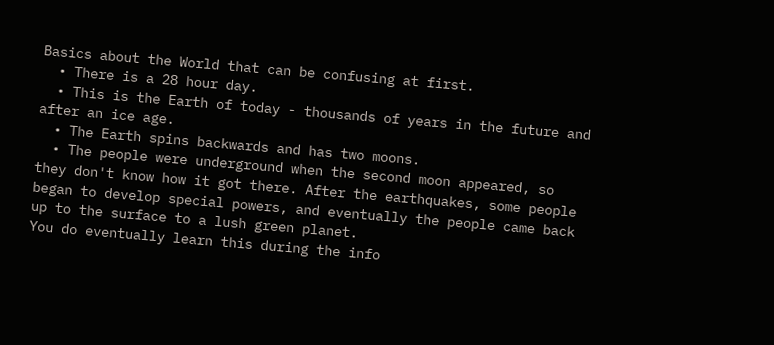Basics about the World that can be confusing at first.
  • There is a 28 hour day.
  • This is the Earth of today - thousands of years in the future and after an ice age.
  • The Earth spins backwards and has two moons.
  • The people were underground when the second moon appeared, so they don't know how it got there. After the earthquakes, some people began to develop special powers, and eventually the people came back up to the surface to a lush green planet.
You do eventually learn this during the info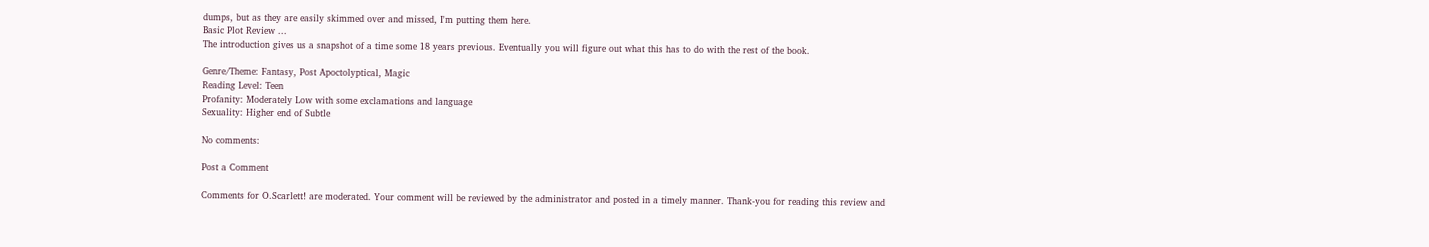dumps, but as they are easily skimmed over and missed, I'm putting them here.
Basic Plot Review ...
The introduction gives us a snapshot of a time some 18 years previous. Eventually you will figure out what this has to do with the rest of the book.

Genre/Theme: Fantasy, Post Apoctolyptical, Magic
Reading Level: Teen
Profanity: Moderately Low with some exclamations and language
Sexuality: Higher end of Subtle

No comments:

Post a Comment

Comments for O.Scarlett! are moderated. Your comment will be reviewed by the administrator and posted in a timely manner. Thank-you for reading this review and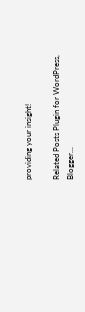providing your insight!

Related Posts Plugin for WordPress, Blogger...